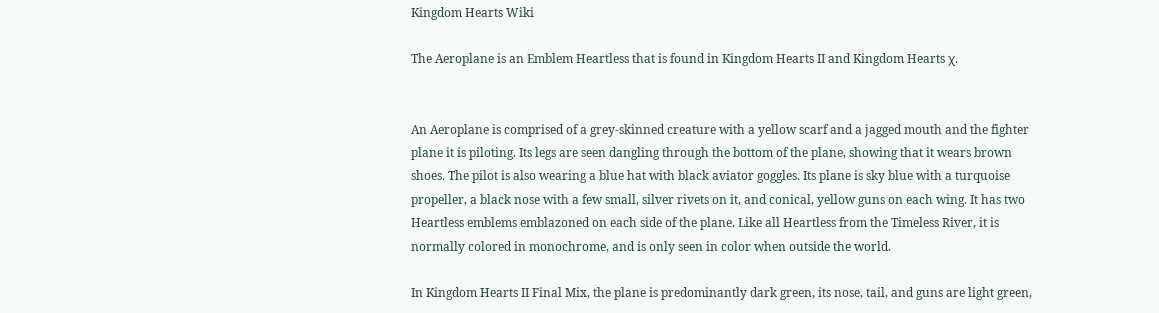Kingdom Hearts Wiki

The Aeroplane is an Emblem Heartless that is found in Kingdom Hearts II and Kingdom Hearts χ.


An Aeroplane is comprised of a grey-skinned creature with a yellow scarf and a jagged mouth and the fighter plane it is piloting. Its legs are seen dangling through the bottom of the plane, showing that it wears brown shoes. The pilot is also wearing a blue hat with black aviator goggles. Its plane is sky blue with a turquoise propeller, a black nose with a few small, silver rivets on it, and conical, yellow guns on each wing. It has two Heartless emblems emblazoned on each side of the plane. Like all Heartless from the Timeless River, it is normally colored in monochrome, and is only seen in color when outside the world.

In Kingdom Hearts II Final Mix, the plane is predominantly dark green, its nose, tail, and guns are light green,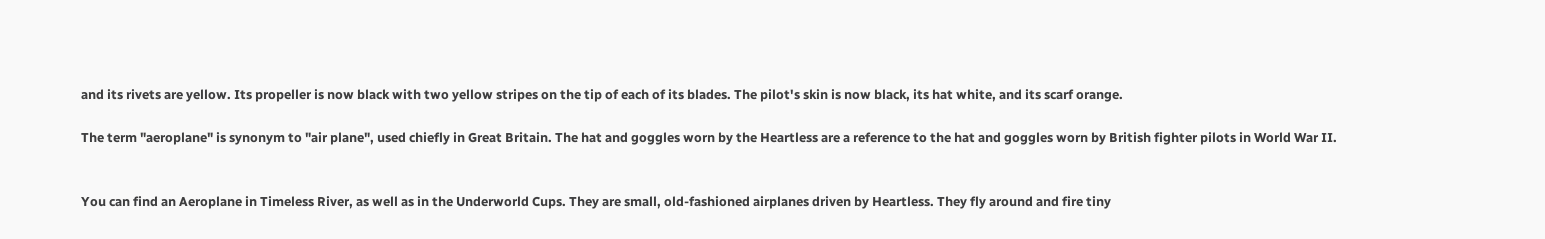and its rivets are yellow. Its propeller is now black with two yellow stripes on the tip of each of its blades. The pilot's skin is now black, its hat white, and its scarf orange.

The term "aeroplane" is synonym to "air plane", used chiefly in Great Britain. The hat and goggles worn by the Heartless are a reference to the hat and goggles worn by British fighter pilots in World War II.


You can find an Aeroplane in Timeless River, as well as in the Underworld Cups. They are small, old-fashioned airplanes driven by Heartless. They fly around and fire tiny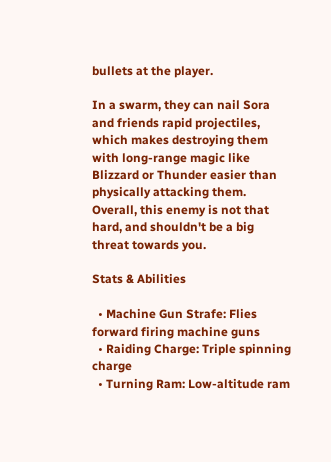bullets at the player.

In a swarm, they can nail Sora and friends rapid projectiles, which makes destroying them with long-range magic like Blizzard or Thunder easier than physically attacking them. Overall, this enemy is not that hard, and shouldn't be a big threat towards you.

Stats & Abilities

  • Machine Gun Strafe: Flies forward firing machine guns
  • Raiding Charge: Triple spinning charge
  • Turning Ram: Low-altitude ram